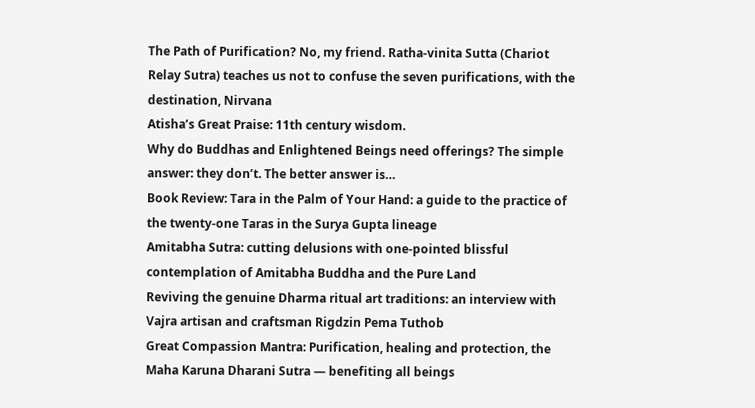The Path of Purification? No, my friend. Ratha-vinita Sutta (Chariot Relay Sutra) teaches us not to confuse the seven purifications, with the destination, Nirvana
Atisha’s Great Praise: 11th century wisdom.
Why do Buddhas and Enlightened Beings need offerings? The simple answer: they don’t. The better answer is…
Book Review: Tara in the Palm of Your Hand: a guide to the practice of the twenty-one Taras in the Surya Gupta lineage
Amitabha Sutra: cutting delusions with one-pointed blissful contemplation of Amitabha Buddha and the Pure Land
Reviving the genuine Dharma ritual art traditions: an interview with Vajra artisan and craftsman Rigdzin Pema Tuthob
Great Compassion Mantra: Purification, healing and protection, the Maha Karuna Dharani Sutra — benefiting all beings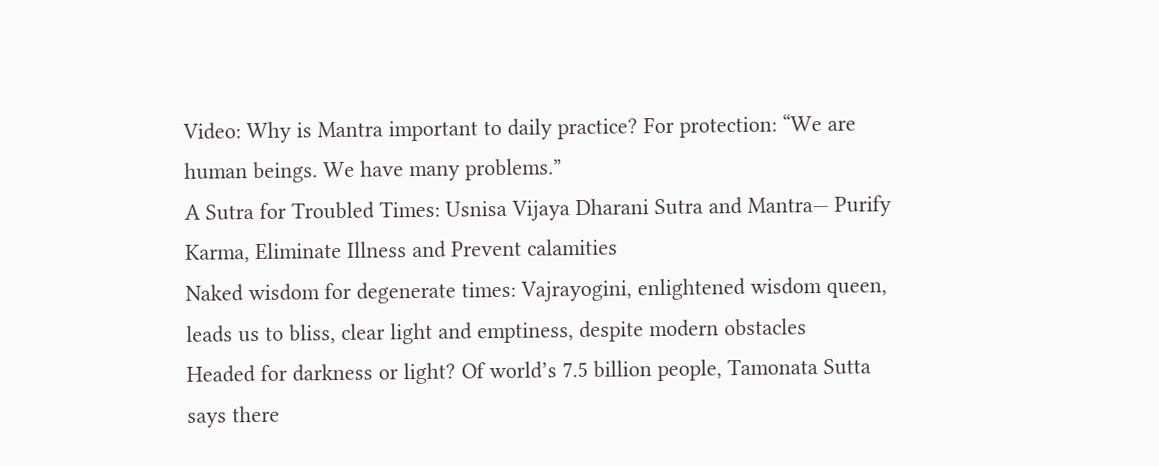Video: Why is Mantra important to daily practice? For protection: “We are human beings. We have many problems.”
A Sutra for Troubled Times: Usnisa Vijaya Dharani Sutra and Mantra— Purify Karma, Eliminate Illness and Prevent calamities
Naked wisdom for degenerate times: Vajrayogini, enlightened wisdom queen, leads us to bliss, clear light and emptiness, despite modern obstacles
Headed for darkness or light? Of world’s 7.5 billion people, Tamonata Sutta says there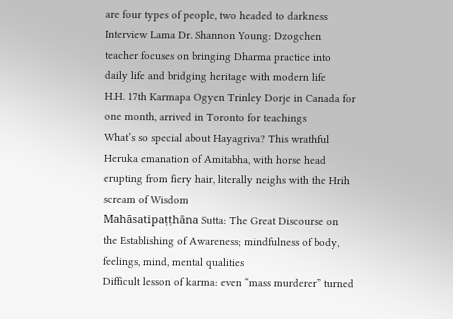are four types of people, two headed to darkness
Interview Lama Dr. Shannon Young: Dzogchen teacher focuses on bringing Dharma practice into daily life and bridging heritage with modern life
H.H. 17th Karmapa Ogyen Trinley Dorje in Canada for one month, arrived in Toronto for teachings
What’s so special about Hayagriva? This wrathful Heruka emanation of Amitabha, with horse head erupting from fiery hair, literally neighs with the Hrih scream of Wisdom
Mahāsatipaṭṭhāna Sutta: The Great Discourse on the Establishing of Awareness; mindfulness of body, feelings, mind, mental qualities
Difficult lesson of karma: even “mass murderer” turned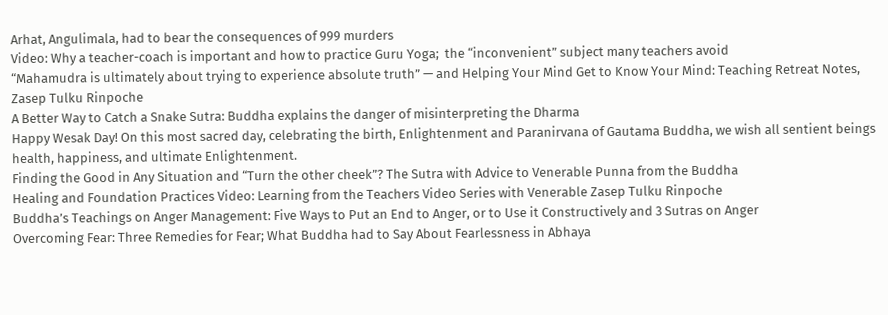Arhat, Angulimala, had to bear the consequences of 999 murders
Video: Why a teacher-coach is important and how to practice Guru Yoga;  the “inconvenient” subject many teachers avoid
“Mahamudra is ultimately about trying to experience absolute truth” — and Helping Your Mind Get to Know Your Mind: Teaching Retreat Notes, Zasep Tulku Rinpoche
A Better Way to Catch a Snake Sutra: Buddha explains the danger of misinterpreting the Dharma
Happy Wesak Day! On this most sacred day, celebrating the birth, Enlightenment and Paranirvana of Gautama Buddha, we wish all sentient beings health, happiness, and ultimate Enlightenment.
Finding the Good in Any Situation and “Turn the other cheek”? The Sutra with Advice to Venerable Punna from the Buddha
Healing and Foundation Practices Video: Learning from the Teachers Video Series with Venerable Zasep Tulku Rinpoche
Buddha’s Teachings on Anger Management: Five Ways to Put an End to Anger, or to Use it Constructively and 3 Sutras on Anger
Overcoming Fear: Three Remedies for Fear; What Buddha had to Say About Fearlessness in Abhaya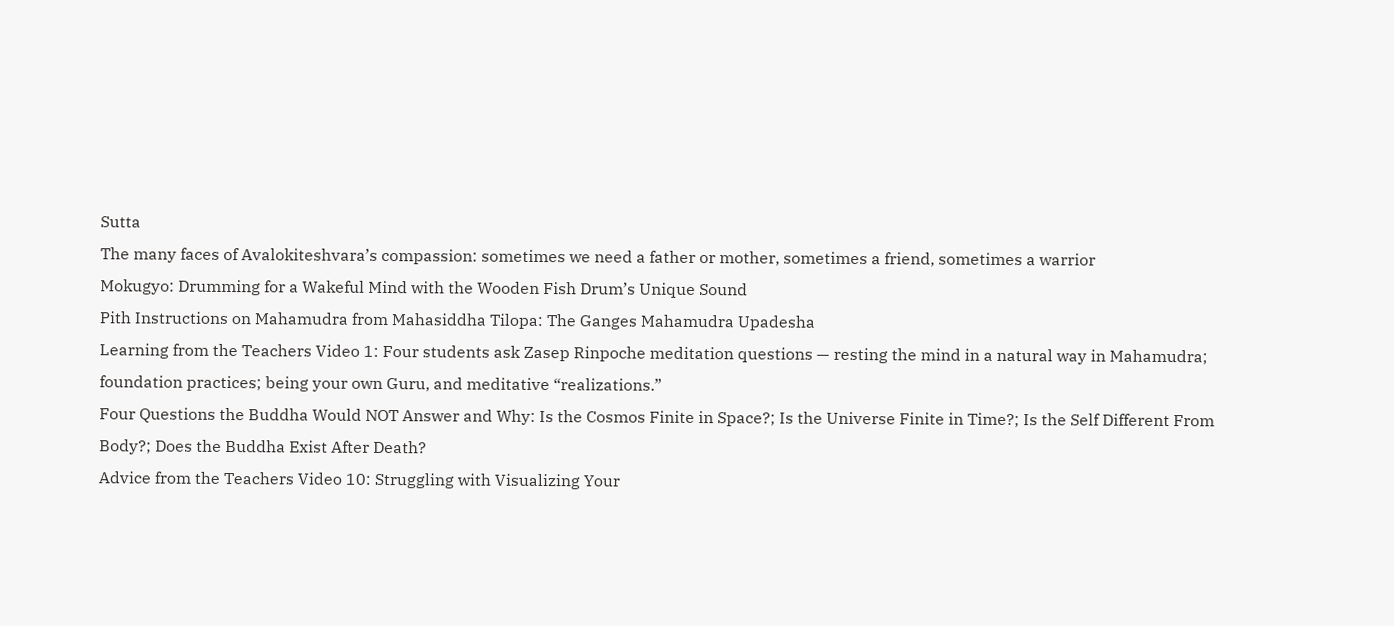Sutta
The many faces of Avalokiteshvara’s compassion: sometimes we need a father or mother, sometimes a friend, sometimes a warrior
Mokugyo: Drumming for a Wakeful Mind with the Wooden Fish Drum’s Unique Sound
Pith Instructions on Mahamudra from Mahasiddha Tilopa: The Ganges Mahamudra Upadesha
Learning from the Teachers Video 1: Four students ask Zasep Rinpoche meditation questions — resting the mind in a natural way in Mahamudra; foundation practices; being your own Guru, and meditative “realizations.”
Four Questions the Buddha Would NOT Answer and Why: Is the Cosmos Finite in Space?; Is the Universe Finite in Time?; Is the Self Different From Body?; Does the Buddha Exist After Death?
Advice from the Teachers Video 10: Struggling with Visualizing Your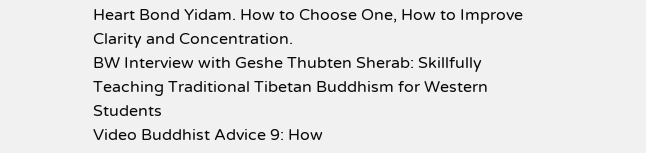Heart Bond Yidam. How to Choose One, How to Improve Clarity and Concentration.
BW Interview with Geshe Thubten Sherab: Skillfully Teaching Traditional Tibetan Buddhism for Western Students
Video Buddhist Advice 9: How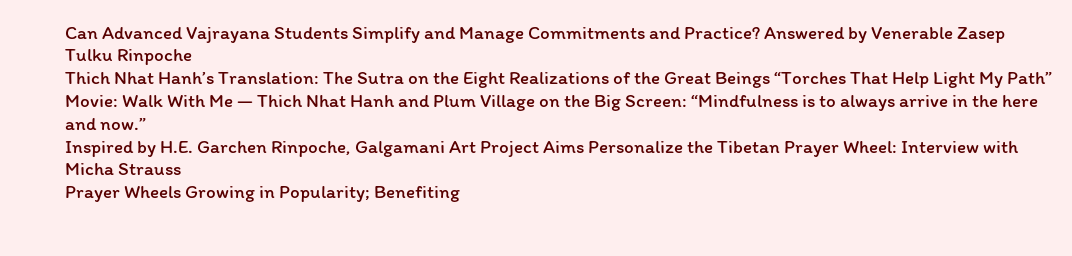Can Advanced Vajrayana Students Simplify and Manage Commitments and Practice? Answered by Venerable Zasep Tulku Rinpoche
Thich Nhat Hanh’s Translation: The Sutra on the Eight Realizations of the Great Beings “Torches That Help Light My Path”
Movie: Walk With Me — Thich Nhat Hanh and Plum Village on the Big Screen: “Mindfulness is to always arrive in the here and now.”
Inspired by H.E. Garchen Rinpoche, Galgamani Art Project Aims Personalize the Tibetan Prayer Wheel: Interview with Micha Strauss
Prayer Wheels Growing in Popularity; Benefiting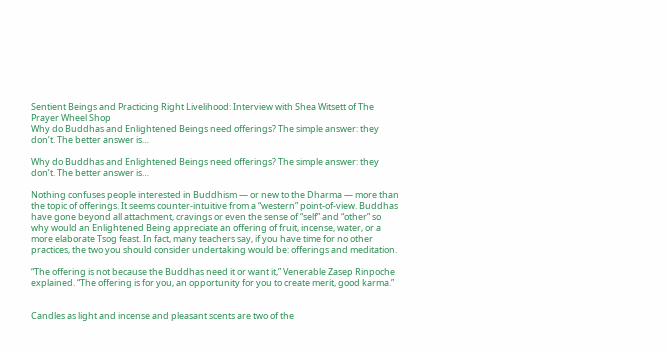Sentient Beings and Practicing Right Livelihood: Interview with Shea Witsett of The Prayer Wheel Shop
Why do Buddhas and Enlightened Beings need offerings? The simple answer: they don’t. The better answer is…

Why do Buddhas and Enlightened Beings need offerings? The simple answer: they don’t. The better answer is…

Nothing confuses people interested in Buddhism — or new to the Dharma — more than the topic of offerings. It seems counter-intuitive from a “western” point-of-view. Buddhas have gone beyond all attachment, cravings or even the sense of “self” and “other” so why would an Enlightened Being appreciate an offering of fruit, incense, water, or a more elaborate Tsog feast. In fact, many teachers say, if you have time for no other practices, the two you should consider undertaking would be: offerings and meditation.

“The offering is not because the Buddhas need it or want it,” Venerable Zasep Rinpoche explained. “The offering is for you, an opportunity for you to create merit, good karma.”


Candles as light and incense and pleasant scents are two of the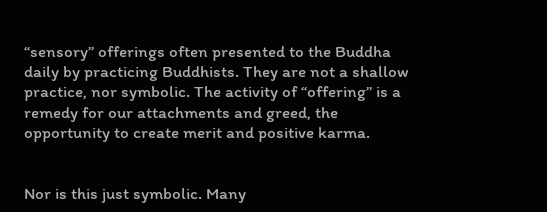“sensory” offerings often presented to the Buddha daily by practicing Buddhists. They are not a shallow practice, nor symbolic. The activity of “offering” is a remedy for our attachments and greed, the opportunity to create merit and positive karma.


Nor is this just symbolic. Many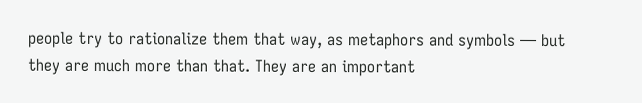people try to rationalize them that way, as metaphors and symbols — but they are much more than that. They are an important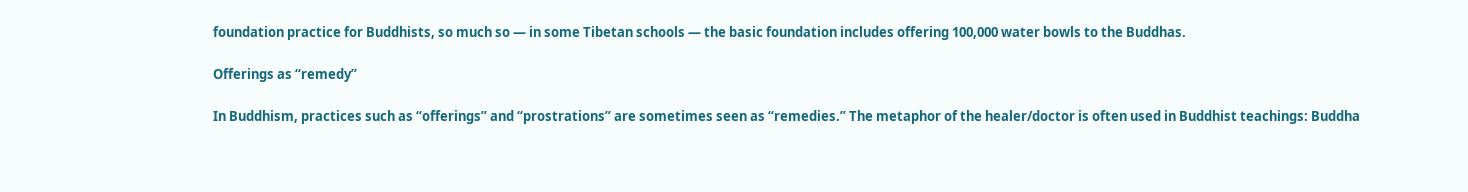foundation practice for Buddhists, so much so — in some Tibetan schools — the basic foundation includes offering 100,000 water bowls to the Buddhas.

Offerings as “remedy”

In Buddhism, practices such as “offerings” and “prostrations” are sometimes seen as “remedies.” The metaphor of the healer/doctor is often used in Buddhist teachings: Buddha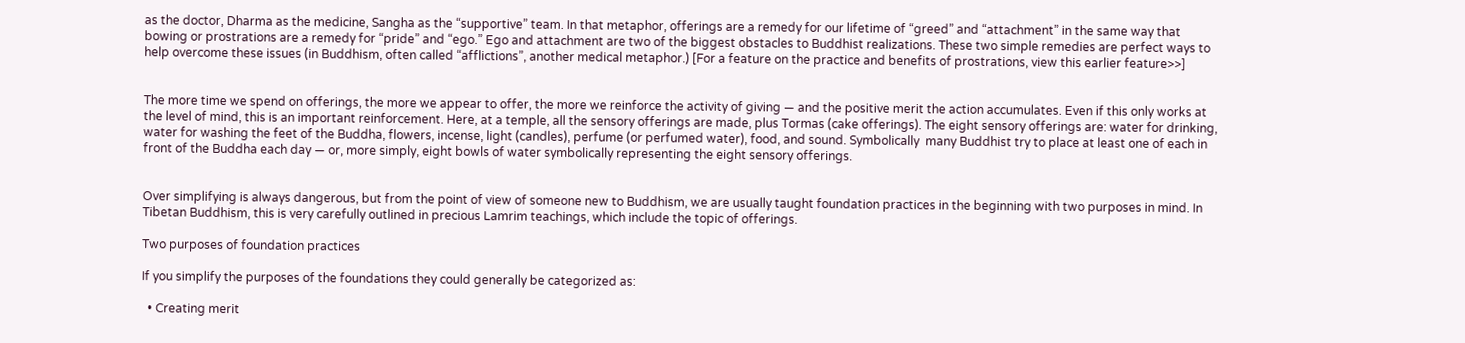as the doctor, Dharma as the medicine, Sangha as the “supportive” team. In that metaphor, offerings are a remedy for our lifetime of “greed” and “attachment” in the same way that bowing or prostrations are a remedy for “pride” and “ego.” Ego and attachment are two of the biggest obstacles to Buddhist realizations. These two simple remedies are perfect ways to help overcome these issues (in Buddhism, often called “afflictions”, another medical metaphor.) [For a feature on the practice and benefits of prostrations, view this earlier feature>>]


The more time we spend on offerings, the more we appear to offer, the more we reinforce the activity of giving — and the positive merit the action accumulates. Even if this only works at the level of mind, this is an important reinforcement. Here, at a temple, all the sensory offerings are made, plus Tormas (cake offerings). The eight sensory offerings are: water for drinking, water for washing the feet of the Buddha, flowers, incense, light (candles), perfume (or perfumed water), food, and sound. Symbolically  many Buddhist try to place at least one of each in front of the Buddha each day — or, more simply, eight bowls of water symbolically representing the eight sensory offerings.


Over simplifying is always dangerous, but from the point of view of someone new to Buddhism, we are usually taught foundation practices in the beginning with two purposes in mind. In Tibetan Buddhism, this is very carefully outlined in precious Lamrim teachings, which include the topic of offerings.

Two purposes of foundation practices

If you simplify the purposes of the foundations they could generally be categorized as:

  • Creating merit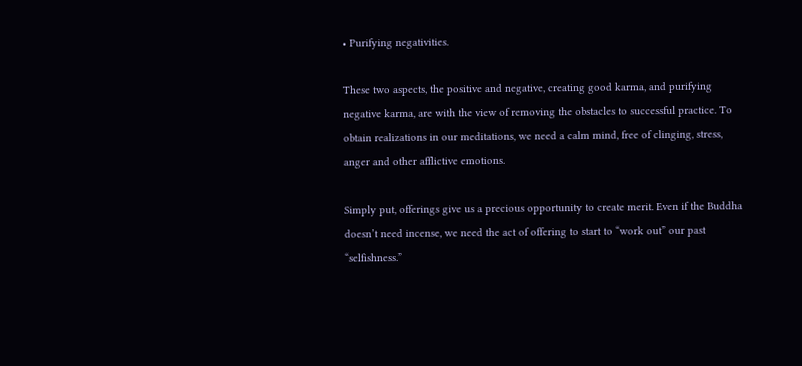• Purifying negativities.

These two aspects, the positive and negative, creating good karma, and purifying negative karma, are with the view of removing the obstacles to successful practice. To obtain realizations in our meditations, we need a calm mind, free of clinging, stress, anger and other afflictive emotions.

Simply put, offerings give us a precious opportunity to create merit. Even if the Buddha doesn’t need incense, we need the act of offering to start to “work out” our past “selfishness.”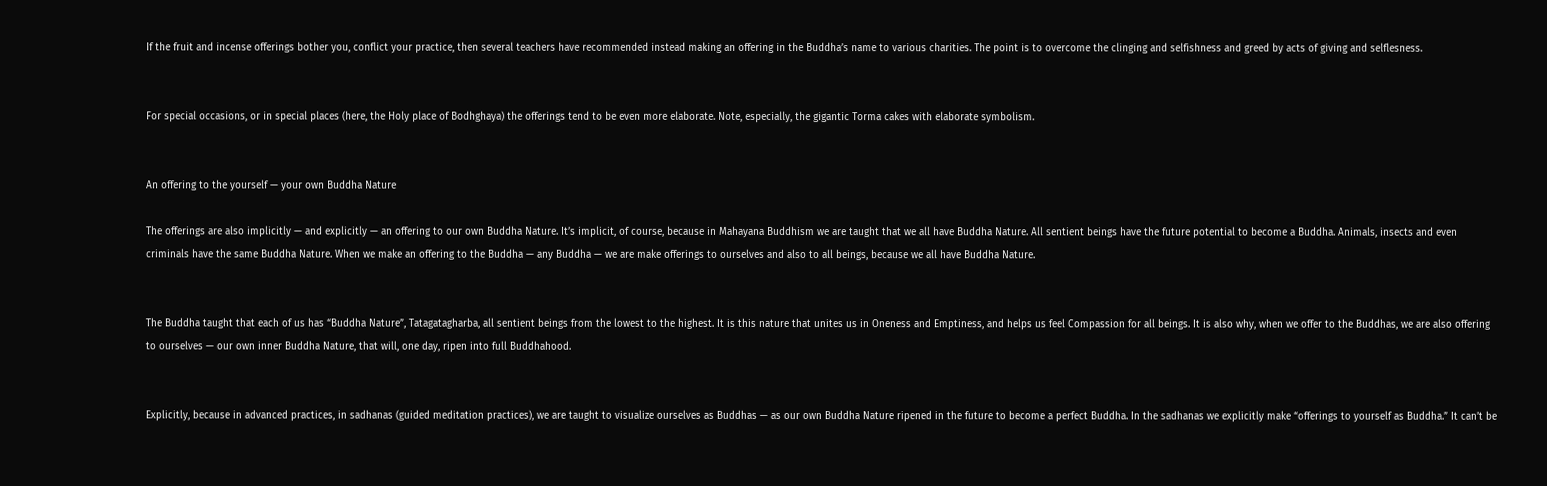If the fruit and incense offerings bother you, conflict your practice, then several teachers have recommended instead making an offering in the Buddha’s name to various charities. The point is to overcome the clinging and selfishness and greed by acts of giving and selflesness.


For special occasions, or in special places (here, the Holy place of Bodhghaya) the offerings tend to be even more elaborate. Note, especially, the gigantic Torma cakes with elaborate symbolism.


An offering to the yourself — your own Buddha Nature

The offerings are also implicitly — and explicitly — an offering to our own Buddha Nature. It’s implicit, of course, because in Mahayana Buddhism we are taught that we all have Buddha Nature. All sentient beings have the future potential to become a Buddha. Animals, insects and even criminals have the same Buddha Nature. When we make an offering to the Buddha — any Buddha — we are make offerings to ourselves and also to all beings, because we all have Buddha Nature.


The Buddha taught that each of us has “Buddha Nature”, Tatagatagharba, all sentient beings from the lowest to the highest. It is this nature that unites us in Oneness and Emptiness, and helps us feel Compassion for all beings. It is also why, when we offer to the Buddhas, we are also offering to ourselves — our own inner Buddha Nature, that will, one day, ripen into full Buddhahood.


Explicitly, because in advanced practices, in sadhanas (guided meditation practices), we are taught to visualize ourselves as Buddhas — as our own Buddha Nature ripened in the future to become a perfect Buddha. In the sadhanas we explicitly make “offerings to yourself as Buddha.” It can’t be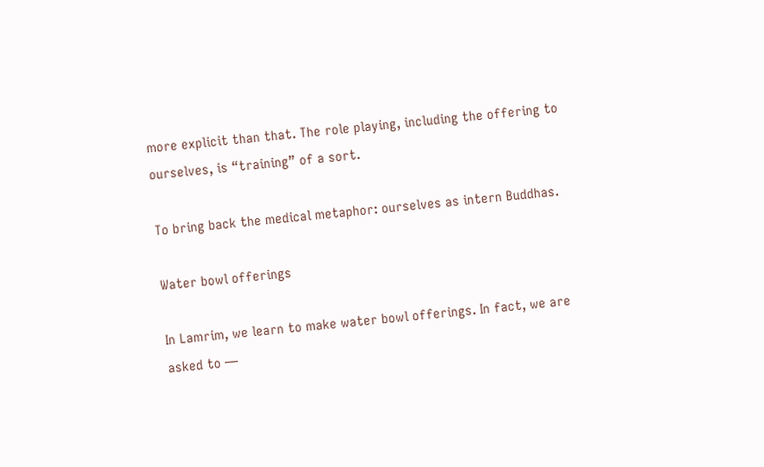more explicit than that. The role playing, including the offering to ourselves, is “training” of a sort.

To bring back the medical metaphor: ourselves as intern Buddhas.

Water bowl offerings

In Lamrim, we learn to make water bowl offerings. In fact, we are asked to —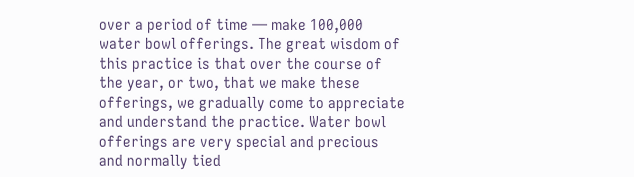over a period of time — make 100,000 water bowl offerings. The great wisdom of this practice is that over the course of the year, or two, that we make these offerings, we gradually come to appreciate and understand the practice. Water bowl offerings are very special and precious and normally tied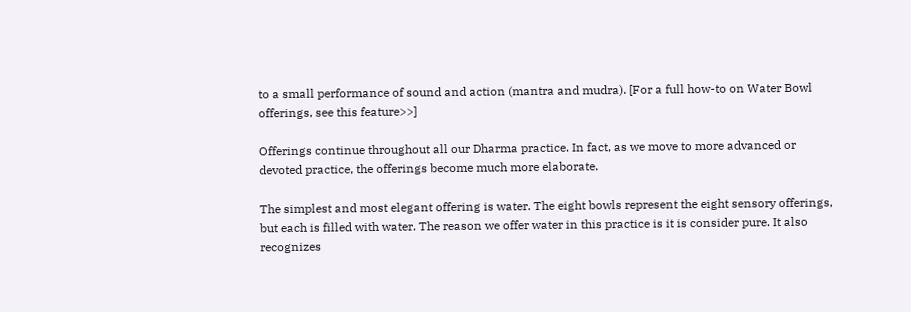to a small performance of sound and action (mantra and mudra). [For a full how-to on Water Bowl offerings, see this feature>>]

Offerings continue throughout all our Dharma practice. In fact, as we move to more advanced or devoted practice, the offerings become much more elaborate.

The simplest and most elegant offering is water. The eight bowls represent the eight sensory offerings, but each is filled with water. The reason we offer water in this practice is it is consider pure. It also recognizes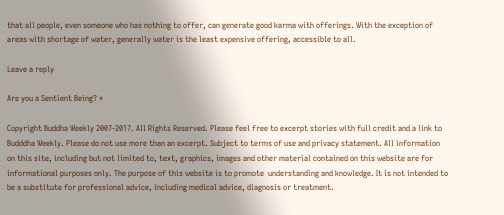that all people, even someone who has nothing to offer, can generate good karma with offerings. With the exception of areas with shortage of water, generally water is the least expensive offering, accessible to all.

Leave a reply

Are you a Sentient Being? *

Copyright Buddha Weekly 2007-2017. All Rights Reserved. Please feel free to excerpt stories with full credit and a link to Budddha Weekly. Please do not use more than an excerpt. Subject to terms of use and privacy statement. All information on this site, including but not limited to, text, graphics, images and other material contained on this website are for informational purposes only. The purpose of this website is to promote  understanding and knowledge. It is not intended to be a substitute for professional advice, including medical advice, diagnosis or treatment.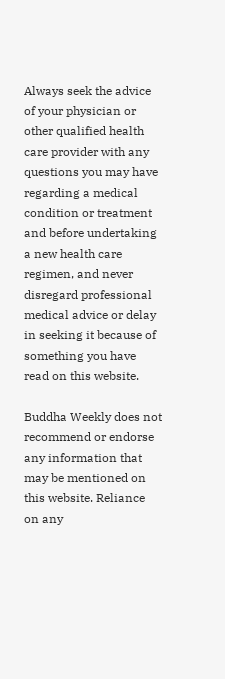Always seek the advice of your physician or other qualified health care provider with any questions you may have regarding a medical condition or treatment and before undertaking a new health care regimen, and never disregard professional medical advice or delay in seeking it because of something you have read on this website.

Buddha Weekly does not recommend or endorse any information that may be mentioned on this website. Reliance on any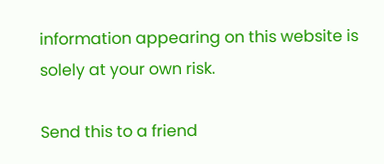information appearing on this website is solely at your own risk.

Send this to a friend